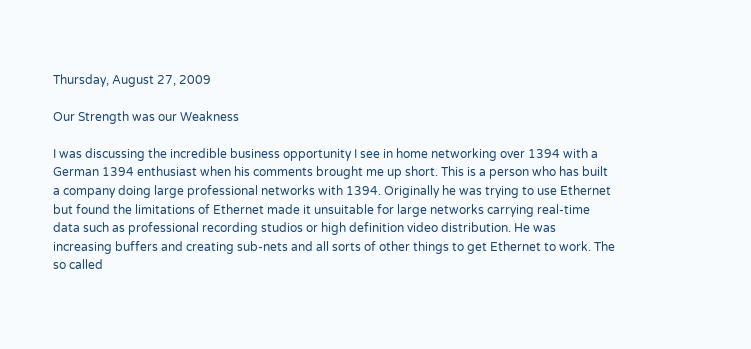Thursday, August 27, 2009

Our Strength was our Weakness

I was discussing the incredible business opportunity I see in home networking over 1394 with a German 1394 enthusiast when his comments brought me up short. This is a person who has built a company doing large professional networks with 1394. Originally he was trying to use Ethernet but found the limitations of Ethernet made it unsuitable for large networks carrying real-time data such as professional recording studios or high definition video distribution. He was increasing buffers and creating sub-nets and all sorts of other things to get Ethernet to work. The so called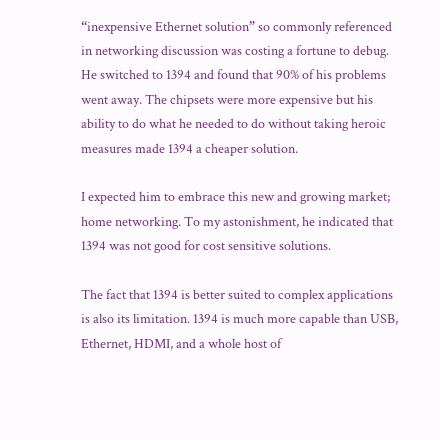“inexpensive Ethernet solution” so commonly referenced in networking discussion was costing a fortune to debug. He switched to 1394 and found that 90% of his problems went away. The chipsets were more expensive but his ability to do what he needed to do without taking heroic measures made 1394 a cheaper solution.

I expected him to embrace this new and growing market; home networking. To my astonishment, he indicated that 1394 was not good for cost sensitive solutions.

The fact that 1394 is better suited to complex applications is also its limitation. 1394 is much more capable than USB, Ethernet, HDMI, and a whole host of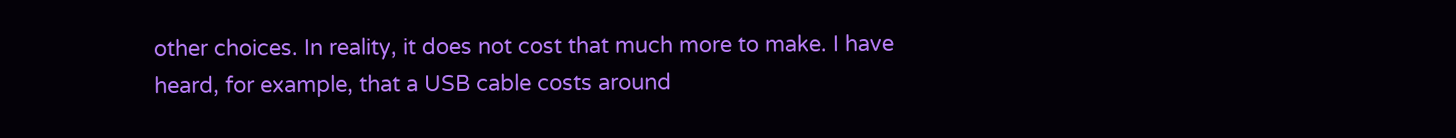other choices. In reality, it does not cost that much more to make. I have heard, for example, that a USB cable costs around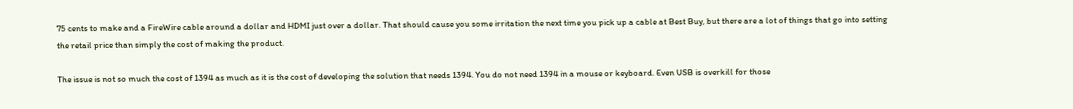75 cents to make and a FireWire cable around a dollar and HDMI just over a dollar. That should cause you some irritation the next time you pick up a cable at Best Buy, but there are a lot of things that go into setting the retail price than simply the cost of making the product.

The issue is not so much the cost of 1394 as much as it is the cost of developing the solution that needs 1394. You do not need 1394 in a mouse or keyboard. Even USB is overkill for those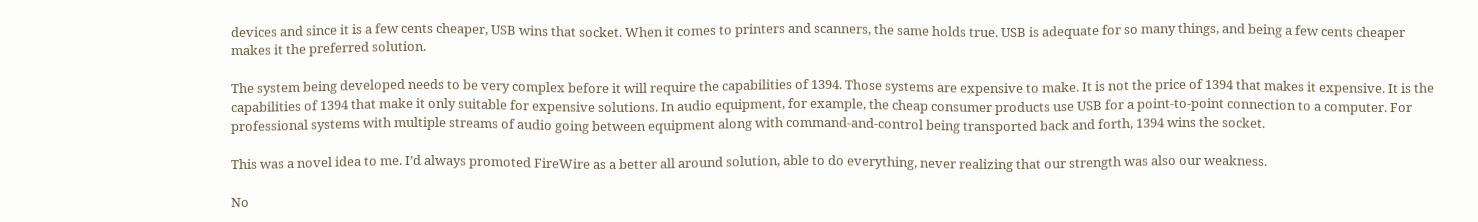devices and since it is a few cents cheaper, USB wins that socket. When it comes to printers and scanners, the same holds true. USB is adequate for so many things, and being a few cents cheaper makes it the preferred solution.

The system being developed needs to be very complex before it will require the capabilities of 1394. Those systems are expensive to make. It is not the price of 1394 that makes it expensive. It is the capabilities of 1394 that make it only suitable for expensive solutions. In audio equipment, for example, the cheap consumer products use USB for a point-to-point connection to a computer. For professional systems with multiple streams of audio going between equipment along with command-and-control being transported back and forth, 1394 wins the socket.

This was a novel idea to me. I’d always promoted FireWire as a better all around solution, able to do everything, never realizing that our strength was also our weakness.

No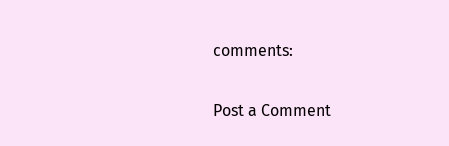comments:

Post a Comment